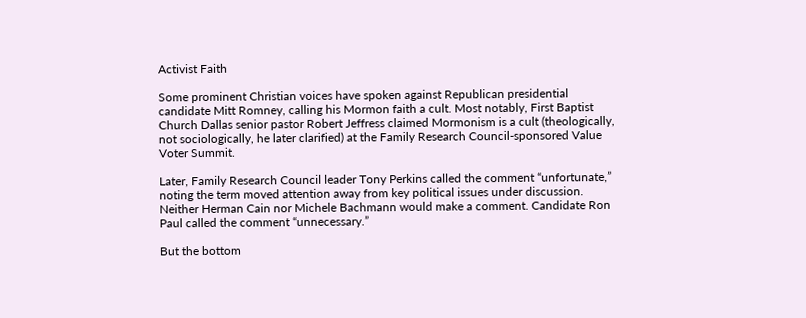Activist Faith

Some prominent Christian voices have spoken against Republican presidential candidate Mitt Romney, calling his Mormon faith a cult. Most notably, First Baptist Church Dallas senior pastor Robert Jeffress claimed Mormonism is a cult (theologically, not sociologically, he later clarified) at the Family Research Council-sponsored Value Voter Summit.

Later, Family Research Council leader Tony Perkins called the comment “unfortunate,” noting the term moved attention away from key political issues under discussion. Neither Herman Cain nor Michele Bachmann would make a comment. Candidate Ron Paul called the comment “unnecessary.”

But the bottom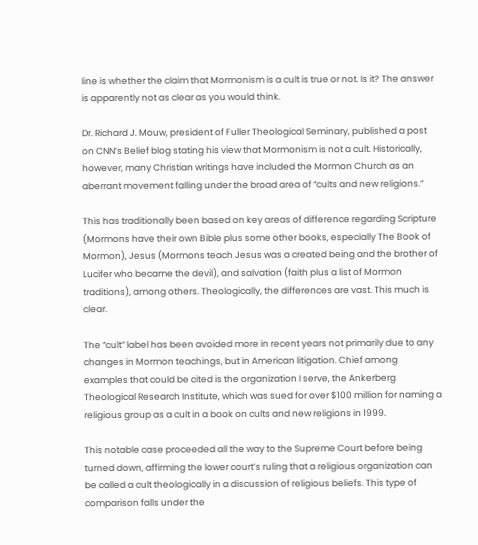line is whether the claim that Mormonism is a cult is true or not. Is it? The answer is apparently not as clear as you would think.

Dr. Richard J. Mouw, president of Fuller Theological Seminary, published a post on CNN’s Belief blog stating his view that Mormonism is not a cult. Historically, however, many Christian writings have included the Mormon Church as an aberrant movement falling under the broad area of “cults and new religions.”

This has traditionally been based on key areas of difference regarding Scripture (Mormons have their own Bible plus some other books, especially The Book of Mormon), Jesus (Mormons teach Jesus was a created being and the brother of Lucifer who became the devil), and salvation (faith plus a list of Mormon traditions), among others. Theologically, the differences are vast. This much is clear.

The “cult” label has been avoided more in recent years not primarily due to any changes in Mormon teachings, but in American litigation. Chief among examples that could be cited is the organization I serve, the Ankerberg Theological Research Institute, which was sued for over $100 million for naming a religious group as a cult in a book on cults and new religions in 1999.

This notable case proceeded all the way to the Supreme Court before being turned down, affirming the lower court’s ruling that a religious organization can be called a cult theologically in a discussion of religious beliefs. This type of comparison falls under the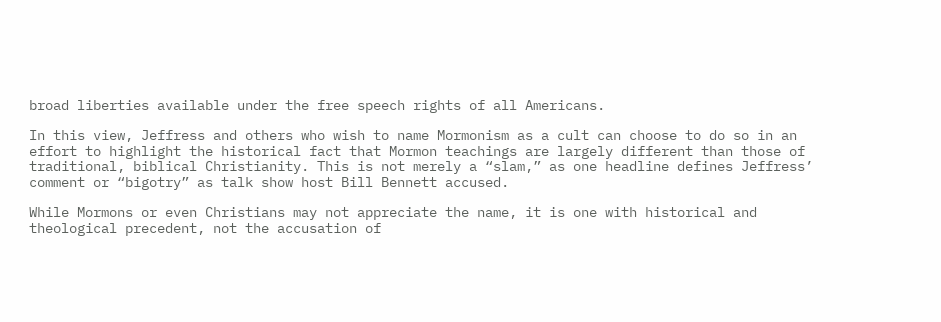broad liberties available under the free speech rights of all Americans.

In this view, Jeffress and others who wish to name Mormonism as a cult can choose to do so in an effort to highlight the historical fact that Mormon teachings are largely different than those of traditional, biblical Christianity. This is not merely a “slam,” as one headline defines Jeffress’ comment or “bigotry” as talk show host Bill Bennett accused.

While Mormons or even Christians may not appreciate the name, it is one with historical and theological precedent, not the accusation of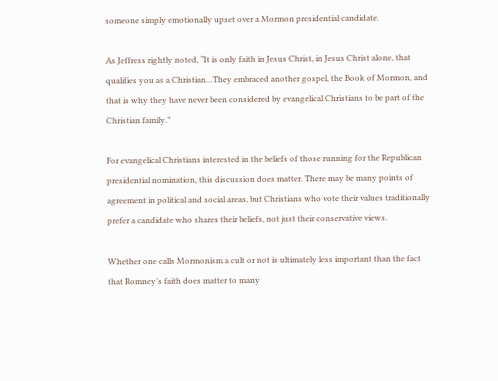someone simply emotionally upset over a Mormon presidential candidate.

As Jeffress rightly noted, “It is only faith in Jesus Christ, in Jesus Christ alone, that qualifies you as a Christian…They embraced another gospel, the Book of Mormon, and that is why they have never been considered by evangelical Christians to be part of the Christian family.”

For evangelical Christians interested in the beliefs of those running for the Republican presidential nomination, this discussion does matter. There may be many points of agreement in political and social areas, but Christians who vote their values traditionally prefer a candidate who shares their beliefs, not just their conservative views.

Whether one calls Mormonism a cult or not is ultimately less important than the fact that Romney’s faith does matter to many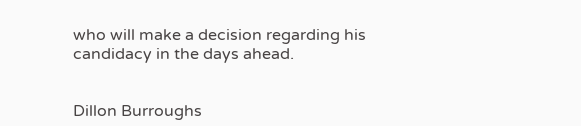who will make a decision regarding his candidacy in the days ahead.


Dillon Burroughs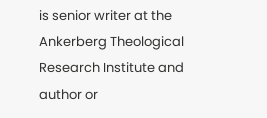is senior writer at the Ankerberg Theological Research Institute and author or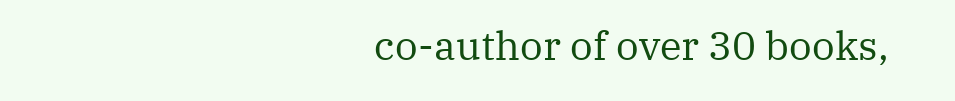co-author of over 30 books,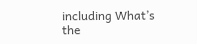including What’s the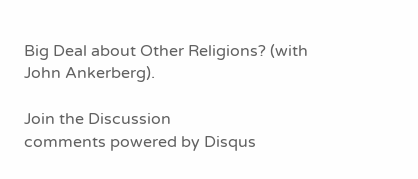Big Deal about Other Religions? (with John Ankerberg).

Join the Discussion
comments powered by Disqus